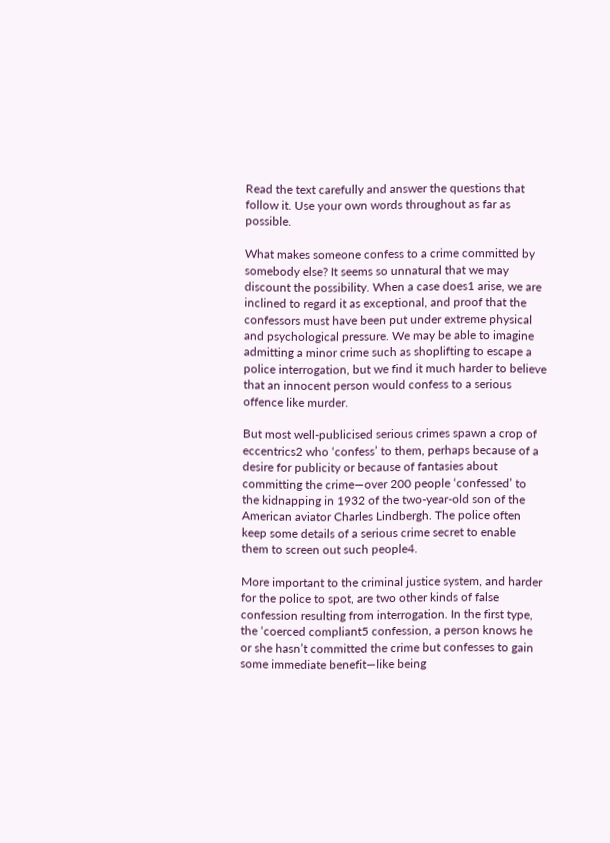Read the text carefully and answer the questions that follow it. Use your own words throughout as far as possible.

What makes someone confess to a crime committed by somebody else? It seems so unnatural that we may discount the possibility. When a case does1 arise, we are inclined to regard it as exceptional, and proof that the confessors must have been put under extreme physical and psychological pressure. We may be able to imagine admitting a minor crime such as shoplifting to escape a police interrogation, but we find it much harder to believe that an innocent person would confess to a serious offence like murder.

But most well-publicised serious crimes spawn a crop of eccentrics2 who ‘confess’ to them, perhaps because of a desire for publicity or because of fantasies about committing the crime—over 200 people ‘confessed’ to the kidnapping in 1932 of the two-year-old son of the American aviator Charles Lindbergh. The police often keep some details of a serious crime secret to enable them to screen out such people4.

More important to the criminal justice system, and harder for the police to spot, are two other kinds of false confession resulting from interrogation. In the first type, the ‘coerced compliant5 confession, a person knows he or she hasn’t committed the crime but confesses to gain some immediate benefit—like being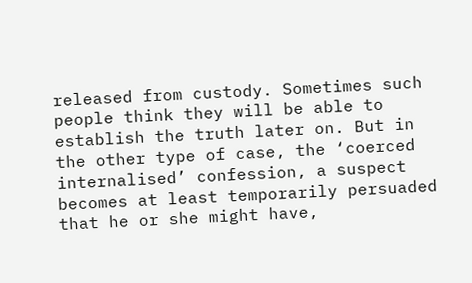released from custody. Sometimes such people think they will be able to establish the truth later on. But in the other type of case, the ‘coerced internalised’ confession, a suspect becomes at least temporarily persuaded that he or she might have,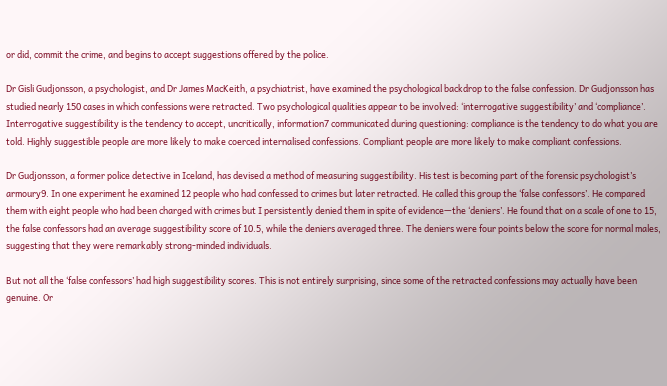or did, commit the crime, and begins to accept suggestions offered by the police.

Dr Gisli Gudjonsson, a psychologist, and Dr James MacKeith, a psychiatrist, have examined the psychological backdrop to the false confession. Dr Gudjonsson has studied nearly 150 cases in which confessions were retracted. Two psychological qualities appear to be involved: ‘interrogative suggestibility’ and ‘compliance’. Interrogative suggestibility is the tendency to accept, uncritically, information7 communicated during questioning: compliance is the tendency to do what you are told. Highly suggestible people are more likely to make coerced internalised confessions. Compliant people are more likely to make compliant confessions.

Dr Gudjonsson, a former police detective in Iceland, has devised a method of measuring suggestibility. His test is becoming part of the forensic psychologist’s armoury9. In one experiment he examined 12 people who had confessed to crimes but later retracted. He called this group the ‘false confessors’. He compared them with eight people who had been charged with crimes but I persistently denied them in spite of evidence—the ‘deniers’. He found that on a scale of one to 15, the false confessors had an average suggestibility score of 10.5, while the deniers averaged three. The deniers were four points below the score for normal males, suggesting that they were remarkably strong-minded individuals.

But not all the ‘false confessors’ had high suggestibility scores. This is not entirely surprising, since some of the retracted confessions may actually have been genuine. Or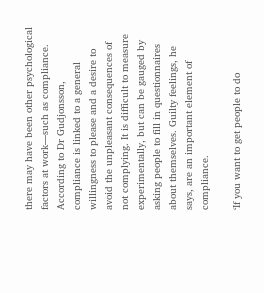there may have been other psychological factors at work—such as compliance. According to Dr Gudjonsson, compliance is linked to a general willingness to please and a desire to avoid the unpleasant consequences of not complying. It is difficult to measure experimentally, but can be gauged by asking people to fill in questionnaires about themselves. Guilty feelings, he says, are an important element of compliance.

‘If you want to get people to do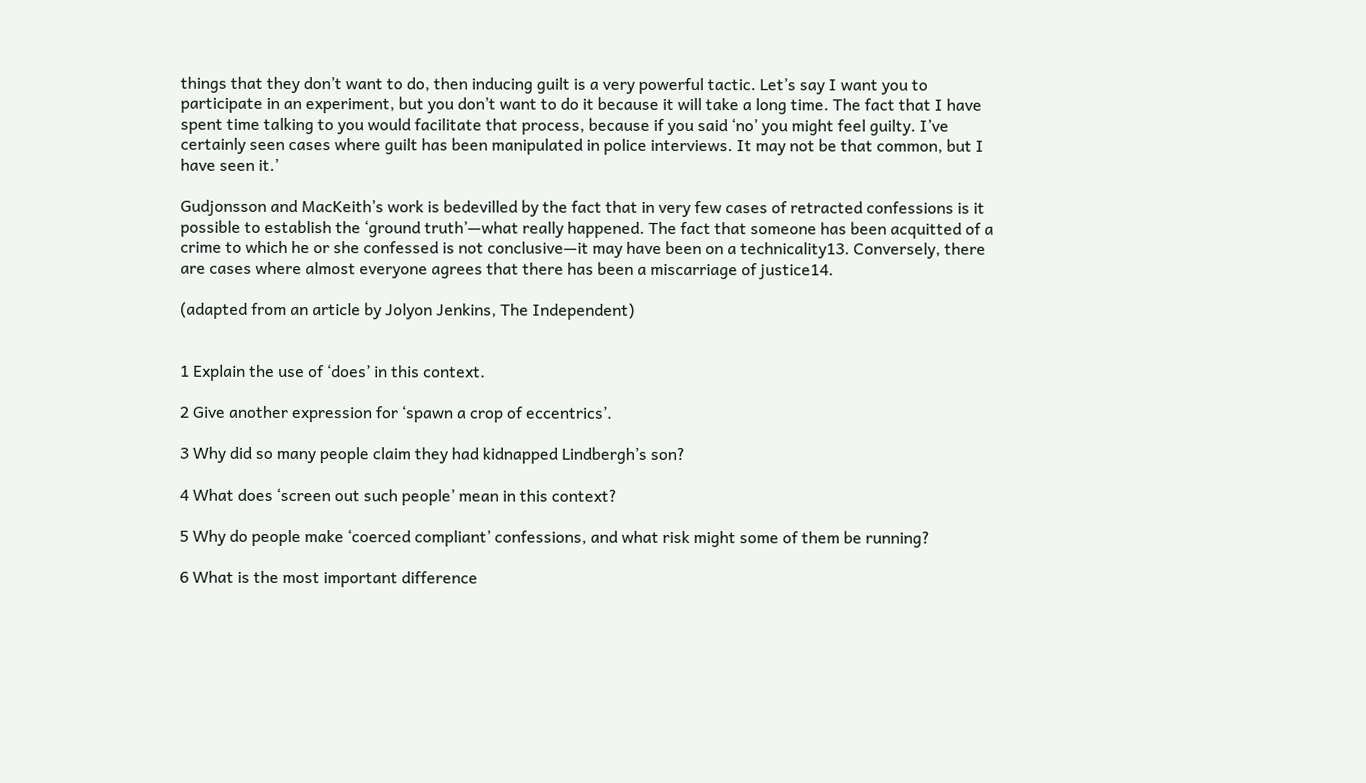things that they don’t want to do, then inducing guilt is a very powerful tactic. Let’s say I want you to participate in an experiment, but you don’t want to do it because it will take a long time. The fact that I have spent time talking to you would facilitate that process, because if you said ‘no’ you might feel guilty. I’ve certainly seen cases where guilt has been manipulated in police interviews. It may not be that common, but I have seen it.’

Gudjonsson and MacKeith’s work is bedevilled by the fact that in very few cases of retracted confessions is it possible to establish the ‘ground truth’—what really happened. The fact that someone has been acquitted of a crime to which he or she confessed is not conclusive—it may have been on a technicality13. Conversely, there are cases where almost everyone agrees that there has been a miscarriage of justice14.

(adapted from an article by Jolyon Jenkins, The Independent)


1 Explain the use of ‘does’ in this context.

2 Give another expression for ‘spawn a crop of eccentrics’.

3 Why did so many people claim they had kidnapped Lindbergh’s son?

4 What does ‘screen out such people’ mean in this context?

5 Why do people make ‘coerced compliant’ confessions, and what risk might some of them be running?

6 What is the most important difference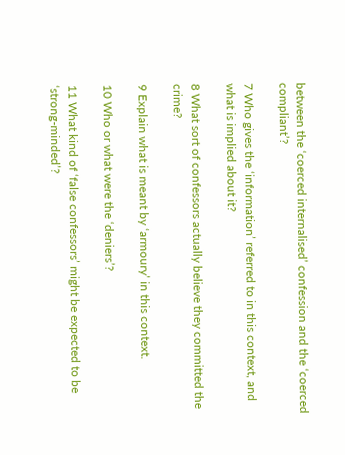between the ‘coerced internalised’ confession and the ‘coerced compliant’?

7 Who gives the ‘information’ referred to in this context, and what is implied about it?

8 What sort of confessors actually believe they committed the crime?

9 Explain what is meant by ‘armoury’ in this context.

10 Who or what were the ‘deniers’?

11 What kind of ‘false confessors’ might be expected to be ‘strong-minded’?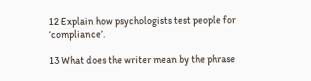12 Explain how psychologists test people for ‘compliance’.

13 What does the writer mean by the phrase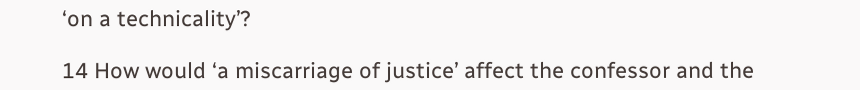‘on a technicality’?

14 How would ‘a miscarriage of justice’ affect the confessor and the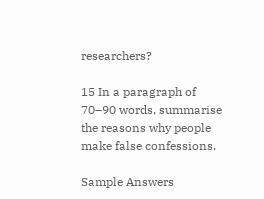researchers?

15 In a paragraph of 70–90 words, summarise the reasons why people make false confessions.

Sample Answers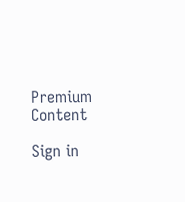Premium Content

Sign in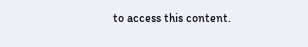to access this content.